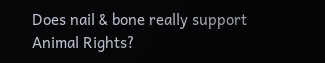Does nail & bone really support Animal Rights?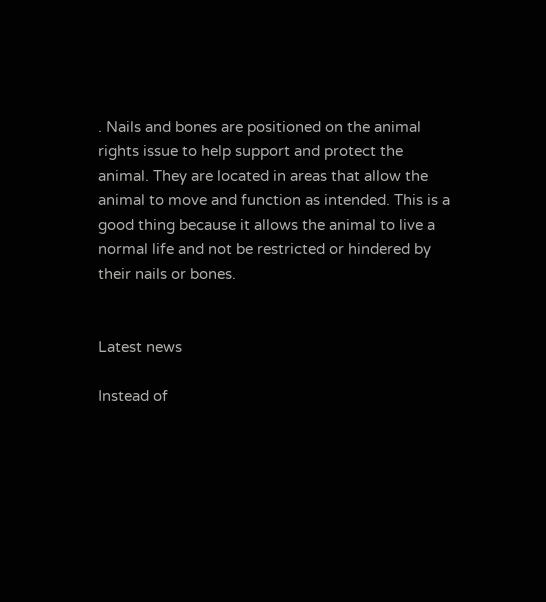. Nails and bones are positioned on the animal rights issue to help support and protect the animal. They are located in areas that allow the animal to move and function as intended. This is a good thing because it allows the animal to live a normal life and not be restricted or hindered by their nails or bones.


Latest news

Instead of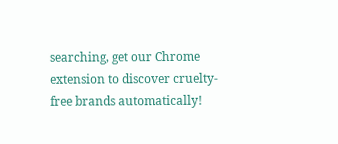searching, get our Chrome extension to discover cruelty-free brands automatically!